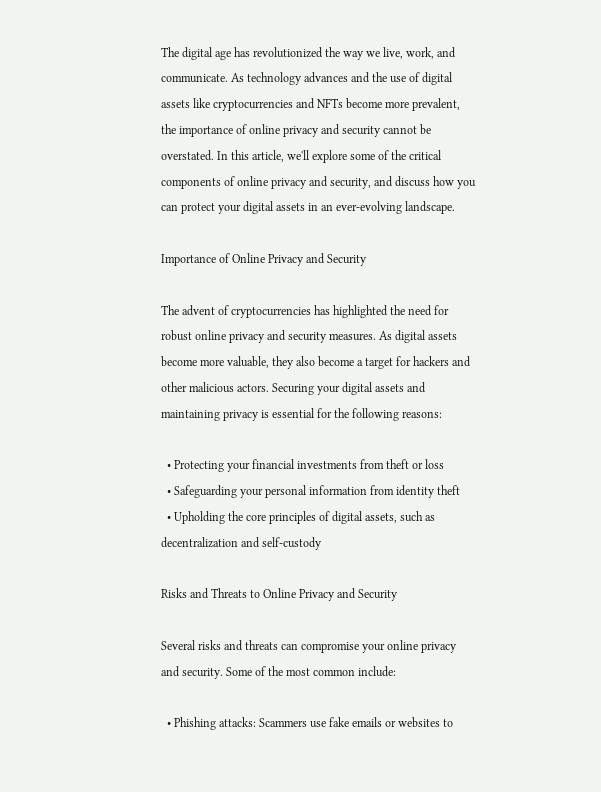The digital age has revolutionized the way we live, work, and communicate. As technology advances and the use of digital assets like cryptocurrencies and NFTs become more prevalent, the importance of online privacy and security cannot be overstated. In this article, we'll explore some of the critical components of online privacy and security, and discuss how you can protect your digital assets in an ever-evolving landscape.

Importance of Online Privacy and Security

The advent of cryptocurrencies has highlighted the need for robust online privacy and security measures. As digital assets become more valuable, they also become a target for hackers and other malicious actors. Securing your digital assets and maintaining privacy is essential for the following reasons:

  • Protecting your financial investments from theft or loss
  • Safeguarding your personal information from identity theft
  • Upholding the core principles of digital assets, such as decentralization and self-custody

Risks and Threats to Online Privacy and Security

Several risks and threats can compromise your online privacy and security. Some of the most common include:

  • Phishing attacks: Scammers use fake emails or websites to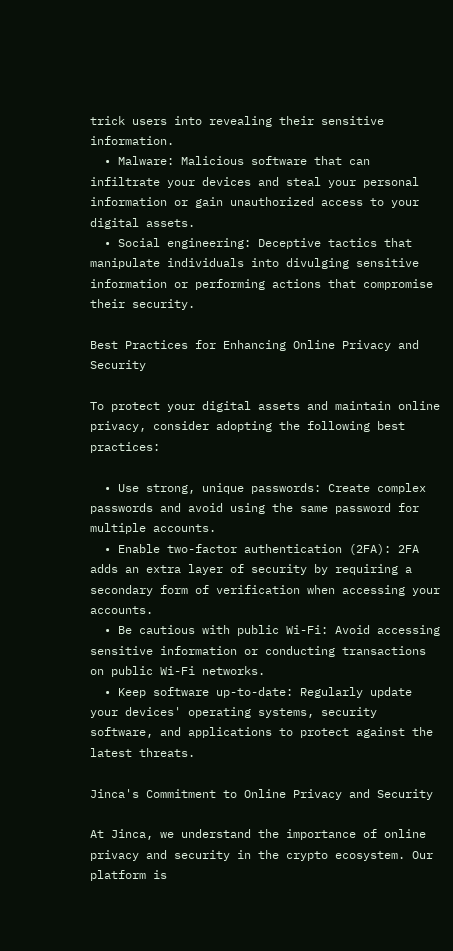trick users into revealing their sensitive information.
  • Malware: Malicious software that can infiltrate your devices and steal your personal information or gain unauthorized access to your digital assets.
  • Social engineering: Deceptive tactics that manipulate individuals into divulging sensitive information or performing actions that compromise their security.

Best Practices for Enhancing Online Privacy and Security

To protect your digital assets and maintain online privacy, consider adopting the following best practices:

  • Use strong, unique passwords: Create complex passwords and avoid using the same password for multiple accounts.
  • Enable two-factor authentication (2FA): 2FA adds an extra layer of security by requiring a secondary form of verification when accessing your accounts.
  • Be cautious with public Wi-Fi: Avoid accessing sensitive information or conducting transactions on public Wi-Fi networks.
  • Keep software up-to-date: Regularly update your devices' operating systems, security software, and applications to protect against the latest threats.

Jinca's Commitment to Online Privacy and Security

At Jinca, we understand the importance of online privacy and security in the crypto ecosystem. Our platform is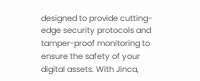designed to provide cutting-edge security protocols and tamper-proof monitoring to ensure the safety of your digital assets. With Jinca,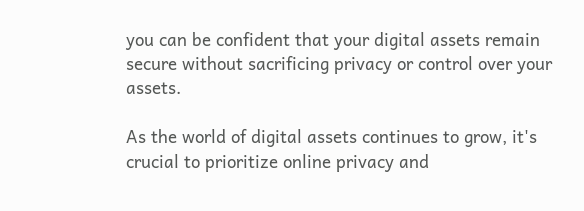you can be confident that your digital assets remain secure without sacrificing privacy or control over your assets.

As the world of digital assets continues to grow, it's crucial to prioritize online privacy and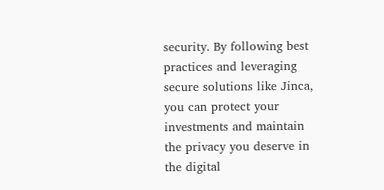security. By following best practices and leveraging secure solutions like Jinca, you can protect your investments and maintain the privacy you deserve in the digital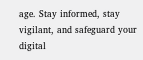age. Stay informed, stay vigilant, and safeguard your digital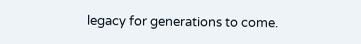legacy for generations to come.